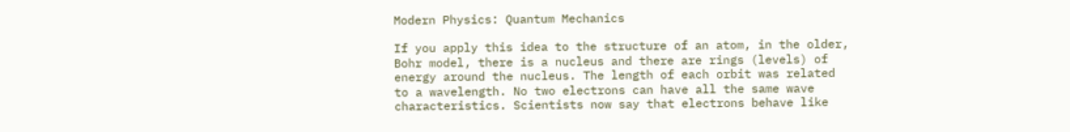Modern Physics: Quantum Mechanics

If you apply this idea to the structure of an atom, in the older, Bohr model, there is a nucleus and there are rings (levels) of energy around the nucleus. The length of each orbit was related to a wavelength. No two electrons can have all the same wave characteristics. Scientists now say that electrons behave like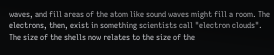waves, and fill areas of the atom like sound waves might fill a room. The electrons, then, exist in something scientists call "electron clouds". The size of the shells now relates to the size of the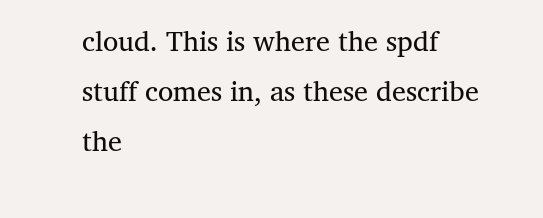cloud. This is where the spdf stuff comes in, as these describe the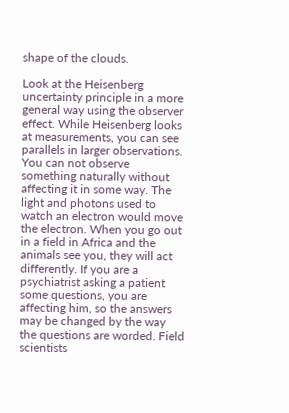shape of the clouds.

Look at the Heisenberg uncertainty principle in a more general way using the observer effect. While Heisenberg looks at measurements, you can see parallels in larger observations. You can not observe something naturally without affecting it in some way. The light and photons used to watch an electron would move the electron. When you go out in a field in Africa and the animals see you, they will act differently. If you are a psychiatrist asking a patient some questions, you are affecting him, so the answers may be changed by the way the questions are worded. Field scientists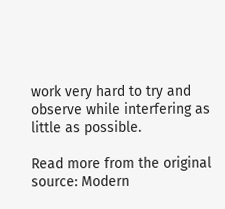work very hard to try and observe while interfering as little as possible.

Read more from the original source: Modern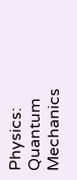Physics: Quantum Mechanics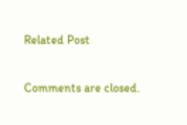Related Post

Comments are closed.